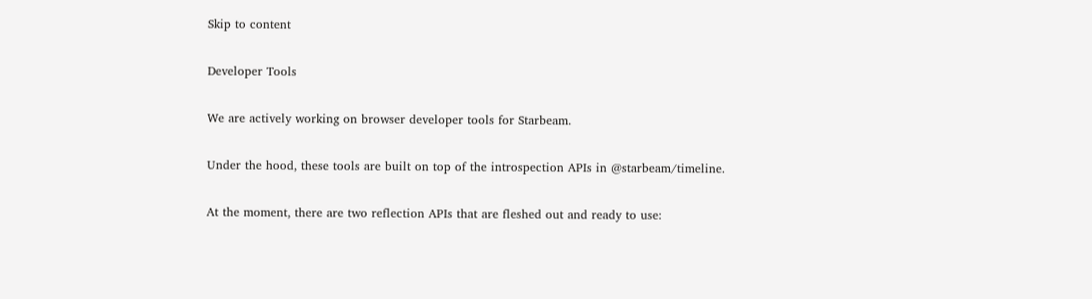Skip to content

Developer Tools

We are actively working on browser developer tools for Starbeam.

Under the hood, these tools are built on top of the introspection APIs in @starbeam/timeline.

At the moment, there are two reflection APIs that are fleshed out and ready to use: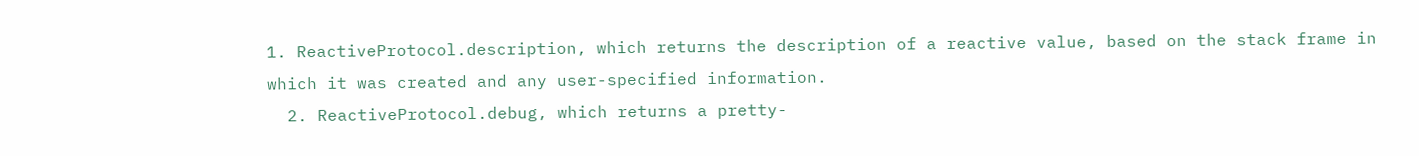1. ReactiveProtocol.description, which returns the description of a reactive value, based on the stack frame in which it was created and any user-specified information.
  2. ReactiveProtocol.debug, which returns a pretty-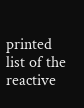printed list of the reactive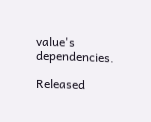value's dependencies.

Released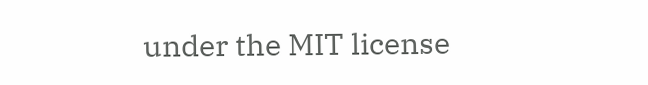under the MIT license